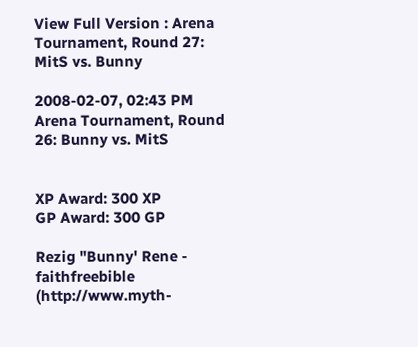View Full Version : Arena Tournament, Round 27: MitS vs. Bunny

2008-02-07, 02:43 PM
Arena Tournament, Round 26: Bunny vs. MitS


XP Award: 300 XP
GP Award: 300 GP

Rezig "Bunny' Rene - faithfreebible (http://www.myth-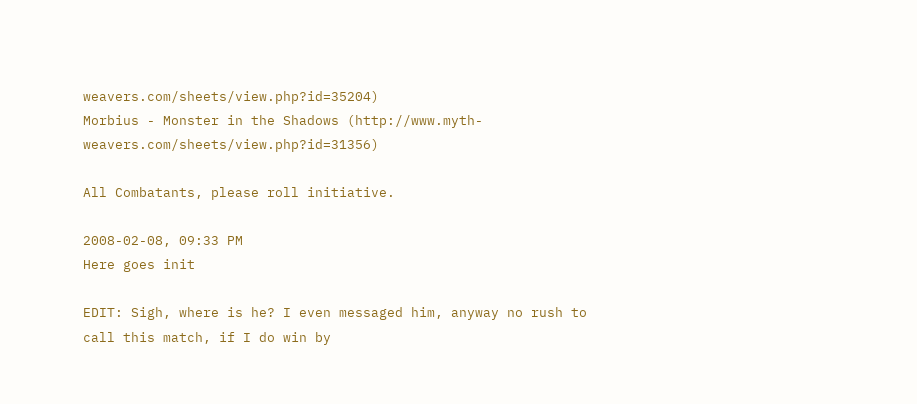weavers.com/sheets/view.php?id=35204)
Morbius - Monster in the Shadows (http://www.myth-weavers.com/sheets/view.php?id=31356)

All Combatants, please roll initiative.

2008-02-08, 09:33 PM
Here goes init

EDIT: Sigh, where is he? I even messaged him, anyway no rush to call this match, if I do win by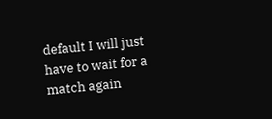default I will just have to wait for a match again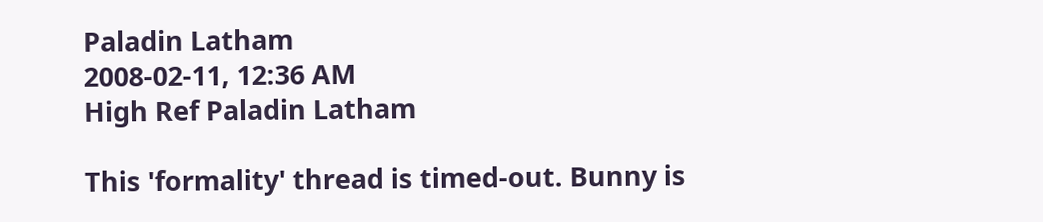Paladin Latham
2008-02-11, 12:36 AM
High Ref Paladin Latham

This 'formality' thread is timed-out. Bunny is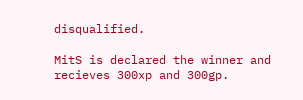disqualified.

MitS is declared the winner and recieves 300xp and 300gp.